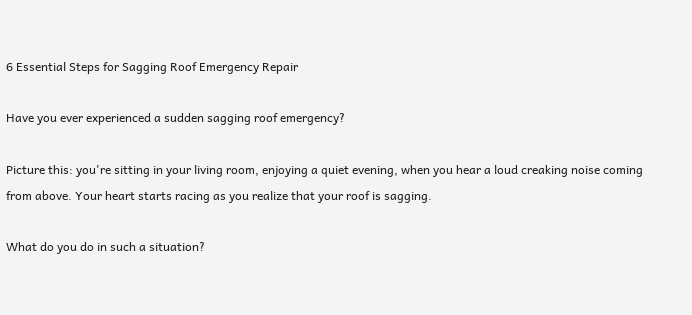6 Essential Steps for Sagging Roof Emergency Repair

Have you ever experienced a sudden sagging roof emergency?

Picture this: you're sitting in your living room, enjoying a quiet evening, when you hear a loud creaking noise coming from above. Your heart starts racing as you realize that your roof is sagging.

What do you do in such a situation?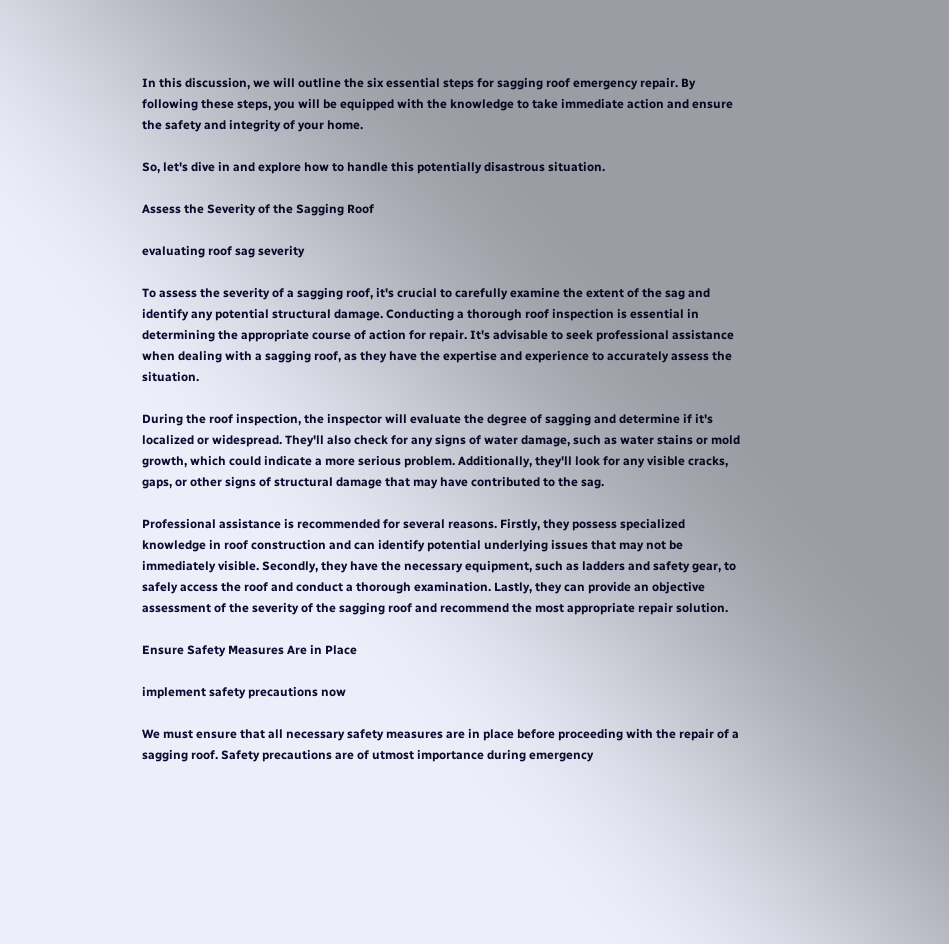In this discussion, we will outline the six essential steps for sagging roof emergency repair. By following these steps, you will be equipped with the knowledge to take immediate action and ensure the safety and integrity of your home.

So, let's dive in and explore how to handle this potentially disastrous situation.

Assess the Severity of the Sagging Roof

evaluating roof sag severity

To assess the severity of a sagging roof, it's crucial to carefully examine the extent of the sag and identify any potential structural damage. Conducting a thorough roof inspection is essential in determining the appropriate course of action for repair. It's advisable to seek professional assistance when dealing with a sagging roof, as they have the expertise and experience to accurately assess the situation.

During the roof inspection, the inspector will evaluate the degree of sagging and determine if it's localized or widespread. They'll also check for any signs of water damage, such as water stains or mold growth, which could indicate a more serious problem. Additionally, they'll look for any visible cracks, gaps, or other signs of structural damage that may have contributed to the sag.

Professional assistance is recommended for several reasons. Firstly, they possess specialized knowledge in roof construction and can identify potential underlying issues that may not be immediately visible. Secondly, they have the necessary equipment, such as ladders and safety gear, to safely access the roof and conduct a thorough examination. Lastly, they can provide an objective assessment of the severity of the sagging roof and recommend the most appropriate repair solution.

Ensure Safety Measures Are in Place

implement safety precautions now

We must ensure that all necessary safety measures are in place before proceeding with the repair of a sagging roof. Safety precautions are of utmost importance during emergency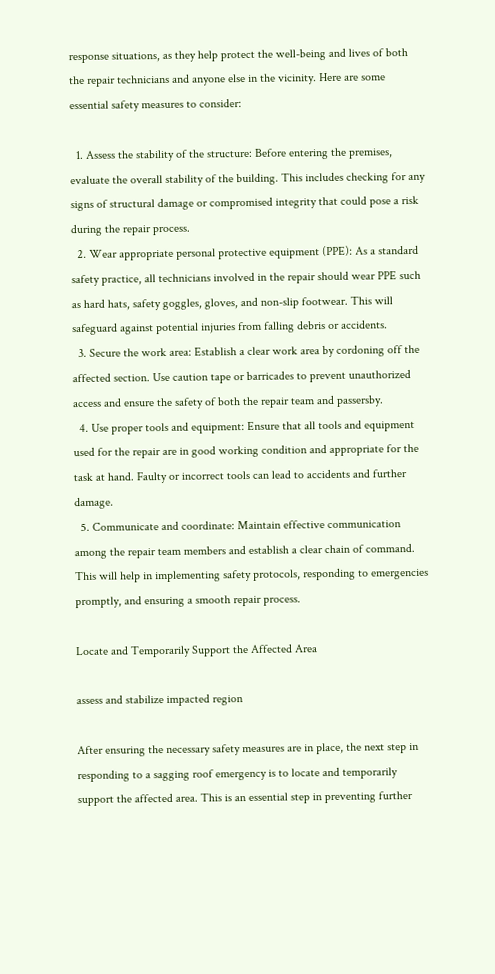response situations, as they help protect the well-being and lives of both the repair technicians and anyone else in the vicinity. Here are some essential safety measures to consider:

  1. Assess the stability of the structure: Before entering the premises, evaluate the overall stability of the building. This includes checking for any signs of structural damage or compromised integrity that could pose a risk during the repair process.
  2. Wear appropriate personal protective equipment (PPE): As a standard safety practice, all technicians involved in the repair should wear PPE such as hard hats, safety goggles, gloves, and non-slip footwear. This will safeguard against potential injuries from falling debris or accidents.
  3. Secure the work area: Establish a clear work area by cordoning off the affected section. Use caution tape or barricades to prevent unauthorized access and ensure the safety of both the repair team and passersby.
  4. Use proper tools and equipment: Ensure that all tools and equipment used for the repair are in good working condition and appropriate for the task at hand. Faulty or incorrect tools can lead to accidents and further damage.
  5. Communicate and coordinate: Maintain effective communication among the repair team members and establish a clear chain of command. This will help in implementing safety protocols, responding to emergencies promptly, and ensuring a smooth repair process.

Locate and Temporarily Support the Affected Area

assess and stabilize impacted region

After ensuring the necessary safety measures are in place, the next step in responding to a sagging roof emergency is to locate and temporarily support the affected area. This is an essential step in preventing further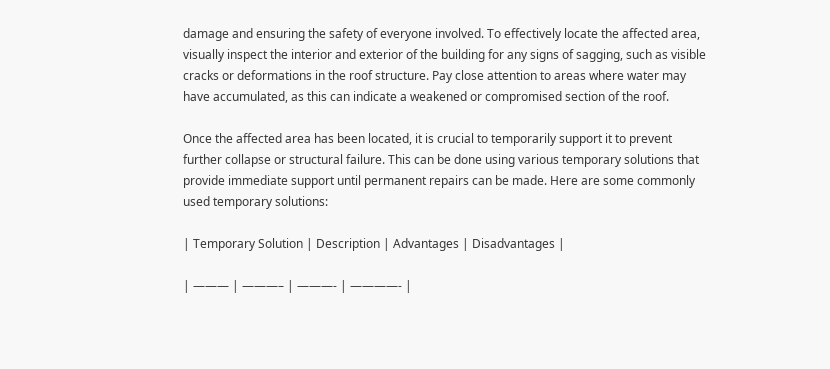damage and ensuring the safety of everyone involved. To effectively locate the affected area, visually inspect the interior and exterior of the building for any signs of sagging, such as visible cracks or deformations in the roof structure. Pay close attention to areas where water may have accumulated, as this can indicate a weakened or compromised section of the roof.

Once the affected area has been located, it is crucial to temporarily support it to prevent further collapse or structural failure. This can be done using various temporary solutions that provide immediate support until permanent repairs can be made. Here are some commonly used temporary solutions:

| Temporary Solution | Description | Advantages | Disadvantages |

| ——— | ———– | ———- | ————- |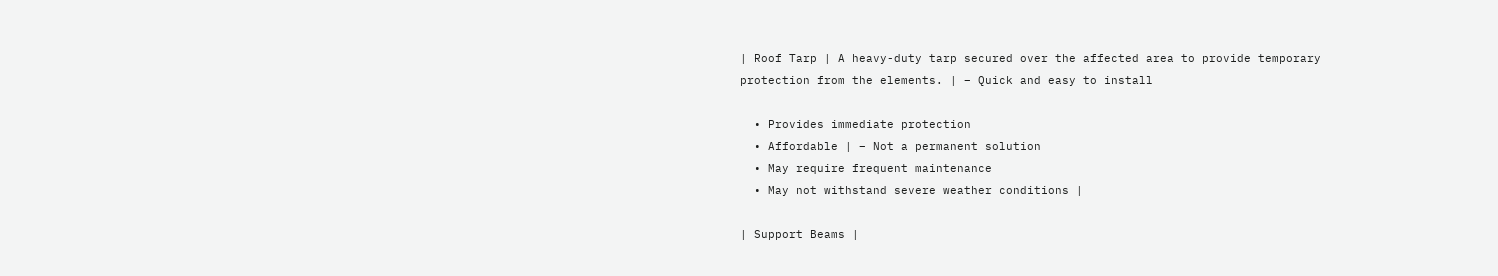| Roof Tarp | A heavy-duty tarp secured over the affected area to provide temporary protection from the elements. | – Quick and easy to install

  • Provides immediate protection
  • Affordable | – Not a permanent solution
  • May require frequent maintenance
  • May not withstand severe weather conditions |

| Support Beams |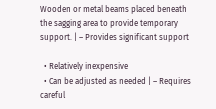Wooden or metal beams placed beneath the sagging area to provide temporary support. | – Provides significant support

  • Relatively inexpensive
  • Can be adjusted as needed | – Requires careful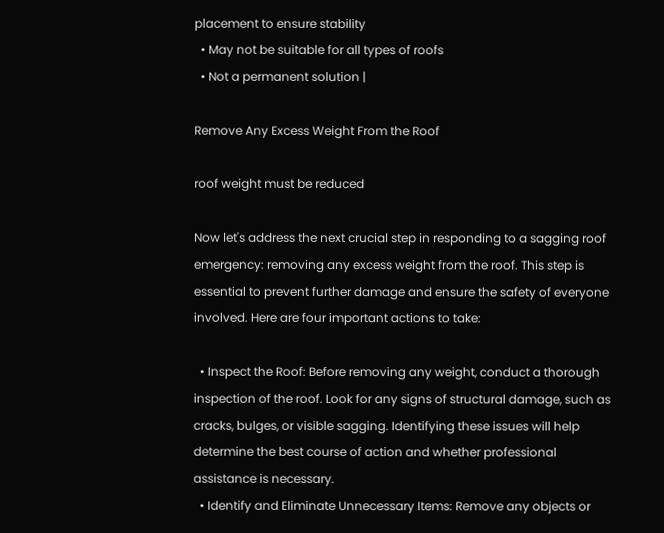placement to ensure stability
  • May not be suitable for all types of roofs
  • Not a permanent solution |

Remove Any Excess Weight From the Roof

roof weight must be reduced

Now let's address the next crucial step in responding to a sagging roof emergency: removing any excess weight from the roof. This step is essential to prevent further damage and ensure the safety of everyone involved. Here are four important actions to take:

  • Inspect the Roof: Before removing any weight, conduct a thorough inspection of the roof. Look for any signs of structural damage, such as cracks, bulges, or visible sagging. Identifying these issues will help determine the best course of action and whether professional assistance is necessary.
  • Identify and Eliminate Unnecessary Items: Remove any objects or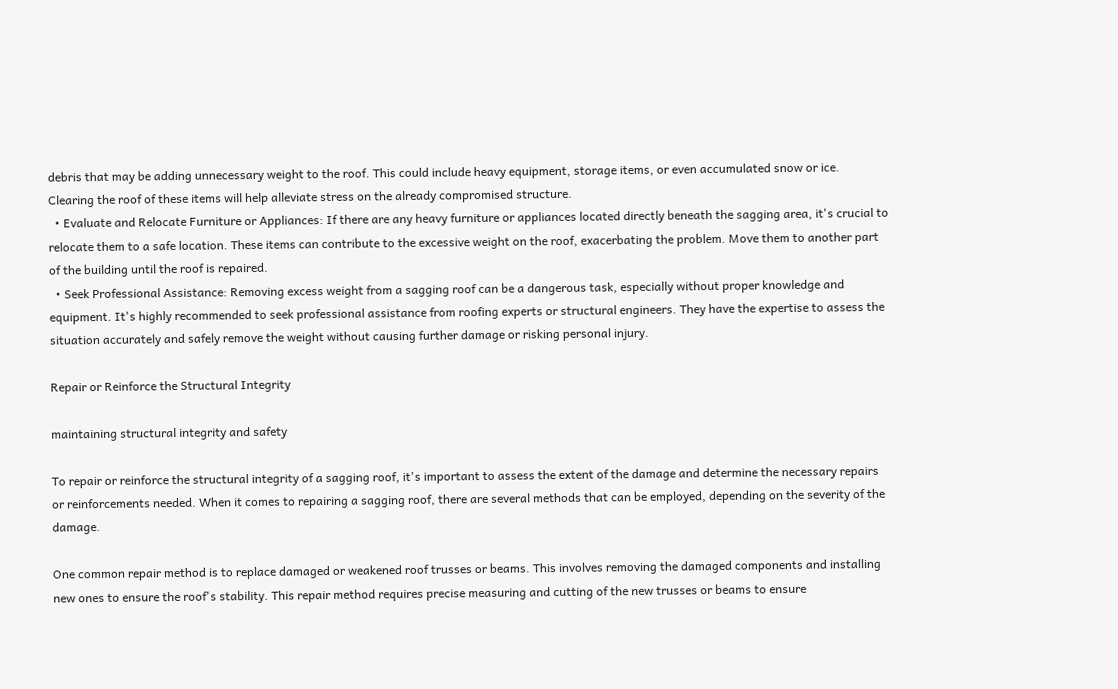debris that may be adding unnecessary weight to the roof. This could include heavy equipment, storage items, or even accumulated snow or ice. Clearing the roof of these items will help alleviate stress on the already compromised structure.
  • Evaluate and Relocate Furniture or Appliances: If there are any heavy furniture or appliances located directly beneath the sagging area, it's crucial to relocate them to a safe location. These items can contribute to the excessive weight on the roof, exacerbating the problem. Move them to another part of the building until the roof is repaired.
  • Seek Professional Assistance: Removing excess weight from a sagging roof can be a dangerous task, especially without proper knowledge and equipment. It's highly recommended to seek professional assistance from roofing experts or structural engineers. They have the expertise to assess the situation accurately and safely remove the weight without causing further damage or risking personal injury.

Repair or Reinforce the Structural Integrity

maintaining structural integrity and safety

To repair or reinforce the structural integrity of a sagging roof, it's important to assess the extent of the damage and determine the necessary repairs or reinforcements needed. When it comes to repairing a sagging roof, there are several methods that can be employed, depending on the severity of the damage.

One common repair method is to replace damaged or weakened roof trusses or beams. This involves removing the damaged components and installing new ones to ensure the roof's stability. This repair method requires precise measuring and cutting of the new trusses or beams to ensure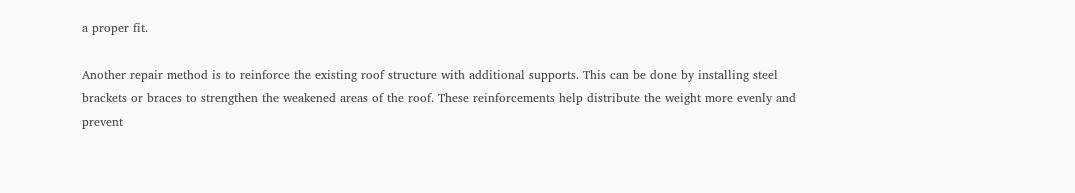a proper fit.

Another repair method is to reinforce the existing roof structure with additional supports. This can be done by installing steel brackets or braces to strengthen the weakened areas of the roof. These reinforcements help distribute the weight more evenly and prevent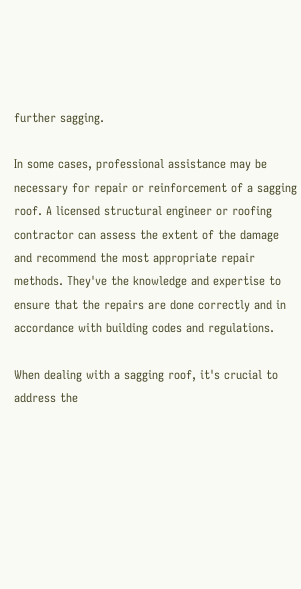further sagging.

In some cases, professional assistance may be necessary for repair or reinforcement of a sagging roof. A licensed structural engineer or roofing contractor can assess the extent of the damage and recommend the most appropriate repair methods. They've the knowledge and expertise to ensure that the repairs are done correctly and in accordance with building codes and regulations.

When dealing with a sagging roof, it's crucial to address the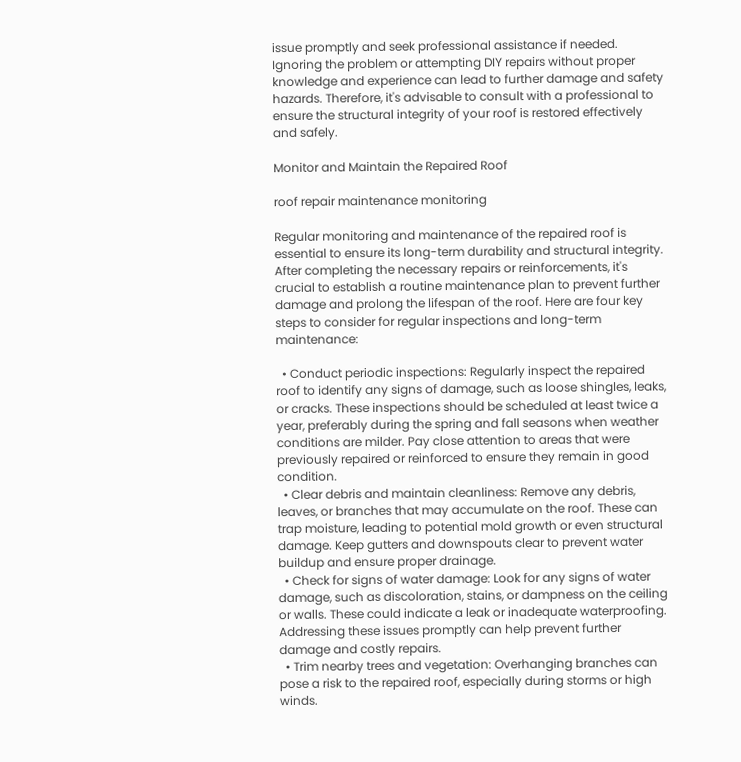issue promptly and seek professional assistance if needed. Ignoring the problem or attempting DIY repairs without proper knowledge and experience can lead to further damage and safety hazards. Therefore, it's advisable to consult with a professional to ensure the structural integrity of your roof is restored effectively and safely.

Monitor and Maintain the Repaired Roof

roof repair maintenance monitoring

Regular monitoring and maintenance of the repaired roof is essential to ensure its long-term durability and structural integrity. After completing the necessary repairs or reinforcements, it's crucial to establish a routine maintenance plan to prevent further damage and prolong the lifespan of the roof. Here are four key steps to consider for regular inspections and long-term maintenance:

  • Conduct periodic inspections: Regularly inspect the repaired roof to identify any signs of damage, such as loose shingles, leaks, or cracks. These inspections should be scheduled at least twice a year, preferably during the spring and fall seasons when weather conditions are milder. Pay close attention to areas that were previously repaired or reinforced to ensure they remain in good condition.
  • Clear debris and maintain cleanliness: Remove any debris, leaves, or branches that may accumulate on the roof. These can trap moisture, leading to potential mold growth or even structural damage. Keep gutters and downspouts clear to prevent water buildup and ensure proper drainage.
  • Check for signs of water damage: Look for any signs of water damage, such as discoloration, stains, or dampness on the ceiling or walls. These could indicate a leak or inadequate waterproofing. Addressing these issues promptly can help prevent further damage and costly repairs.
  • Trim nearby trees and vegetation: Overhanging branches can pose a risk to the repaired roof, especially during storms or high winds.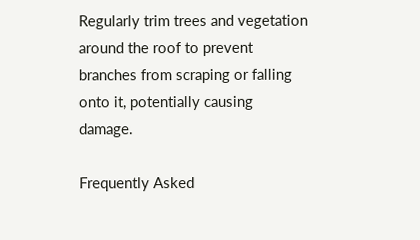Regularly trim trees and vegetation around the roof to prevent branches from scraping or falling onto it, potentially causing damage.

Frequently Asked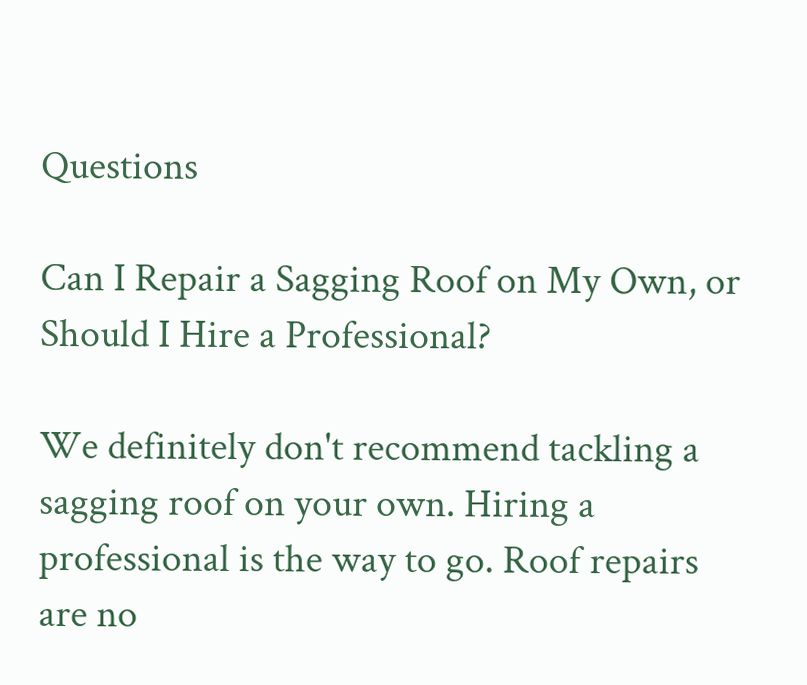Questions

Can I Repair a Sagging Roof on My Own, or Should I Hire a Professional?

We definitely don't recommend tackling a sagging roof on your own. Hiring a professional is the way to go. Roof repairs are no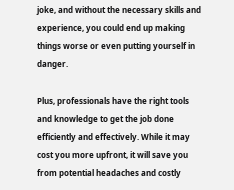joke, and without the necessary skills and experience, you could end up making things worse or even putting yourself in danger.

Plus, professionals have the right tools and knowledge to get the job done efficiently and effectively. While it may cost you more upfront, it will save you from potential headaches and costly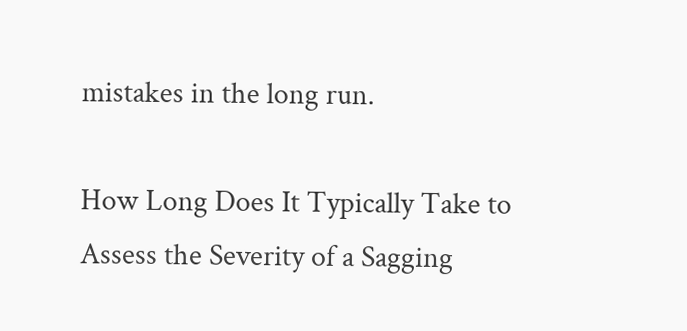mistakes in the long run.

How Long Does It Typically Take to Assess the Severity of a Sagging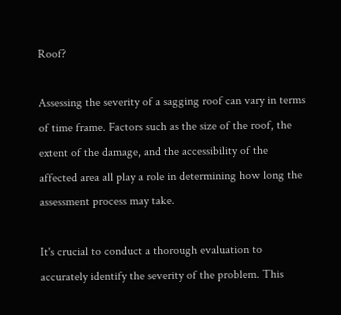Roof?

Assessing the severity of a sagging roof can vary in terms of time frame. Factors such as the size of the roof, the extent of the damage, and the accessibility of the affected area all play a role in determining how long the assessment process may take.

It's crucial to conduct a thorough evaluation to accurately identify the severity of the problem. This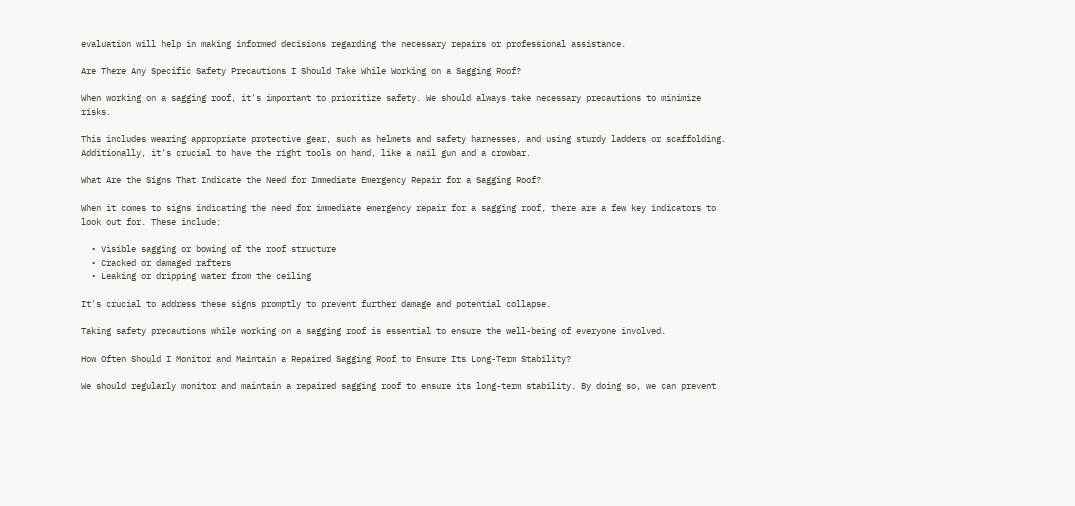evaluation will help in making informed decisions regarding the necessary repairs or professional assistance.

Are There Any Specific Safety Precautions I Should Take While Working on a Sagging Roof?

When working on a sagging roof, it's important to prioritize safety. We should always take necessary precautions to minimize risks.

This includes wearing appropriate protective gear, such as helmets and safety harnesses, and using sturdy ladders or scaffolding. Additionally, it's crucial to have the right tools on hand, like a nail gun and a crowbar.

What Are the Signs That Indicate the Need for Immediate Emergency Repair for a Sagging Roof?

When it comes to signs indicating the need for immediate emergency repair for a sagging roof, there are a few key indicators to look out for. These include:

  • Visible sagging or bowing of the roof structure
  • Cracked or damaged rafters
  • Leaking or dripping water from the ceiling

It's crucial to address these signs promptly to prevent further damage and potential collapse.

Taking safety precautions while working on a sagging roof is essential to ensure the well-being of everyone involved.

How Often Should I Monitor and Maintain a Repaired Sagging Roof to Ensure Its Long-Term Stability?

We should regularly monitor and maintain a repaired sagging roof to ensure its long-term stability. By doing so, we can prevent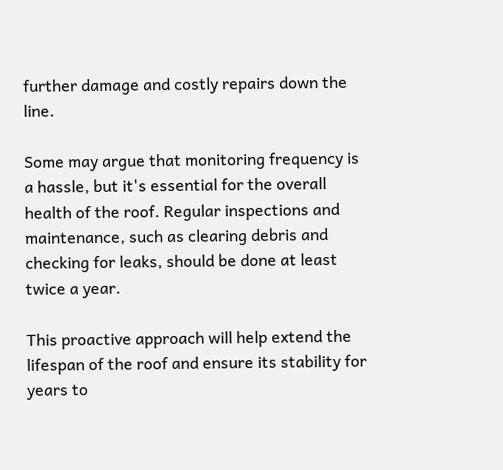further damage and costly repairs down the line.

Some may argue that monitoring frequency is a hassle, but it's essential for the overall health of the roof. Regular inspections and maintenance, such as clearing debris and checking for leaks, should be done at least twice a year.

This proactive approach will help extend the lifespan of the roof and ensure its stability for years to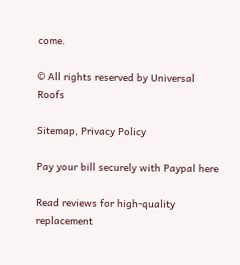come.

© All rights reserved by Universal Roofs

Sitemap, Privacy Policy

Pay your bill securely with Paypal here

Read reviews for high-quality replacement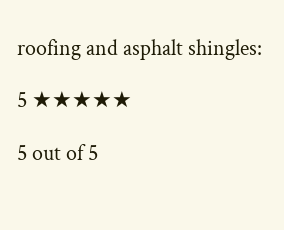roofing and asphalt shingles:

5 ★★★★★

5 out of 5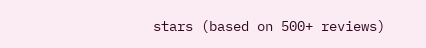stars (based on 500+ reviews)